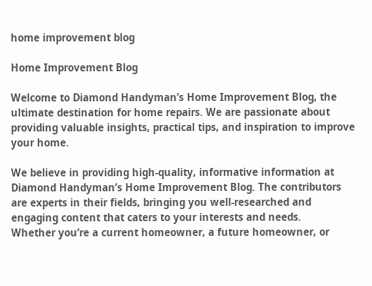home improvement blog

Home Improvement Blog

Welcome to Diamond Handyman’s Home Improvement Blog, the ultimate destination for home repairs. We are passionate about providing valuable insights, practical tips, and inspiration to improve your home.

We believe in providing high-quality, informative information at Diamond Handyman’s Home Improvement Blog. The contributors are experts in their fields, bringing you well-researched and engaging content that caters to your interests and needs.
Whether you’re a current homeowner, a future homeowner, or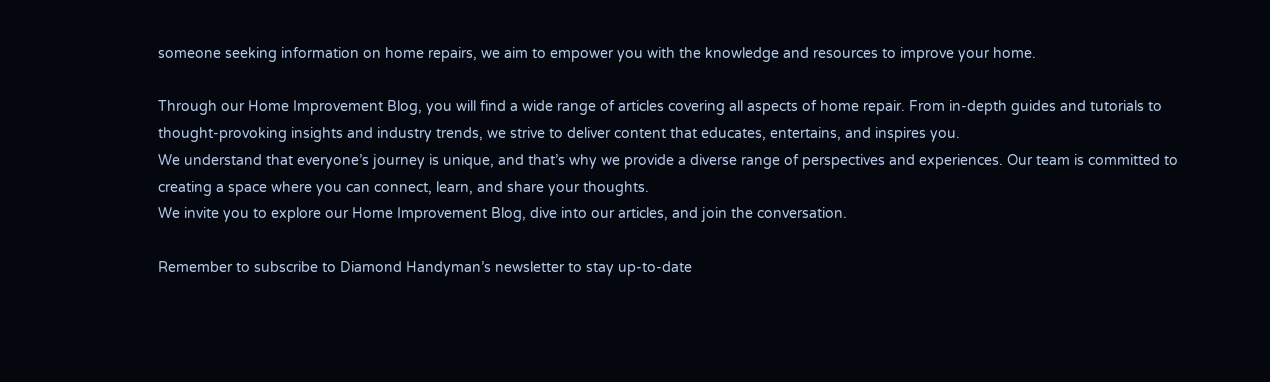someone seeking information on home repairs, we aim to empower you with the knowledge and resources to improve your home.

Through our Home Improvement Blog, you will find a wide range of articles covering all aspects of home repair. From in-depth guides and tutorials to thought-provoking insights and industry trends, we strive to deliver content that educates, entertains, and inspires you.
We understand that everyone’s journey is unique, and that’s why we provide a diverse range of perspectives and experiences. Our team is committed to creating a space where you can connect, learn, and share your thoughts.
We invite you to explore our Home Improvement Blog, dive into our articles, and join the conversation.

Remember to subscribe to Diamond Handyman’s newsletter to stay up-to-date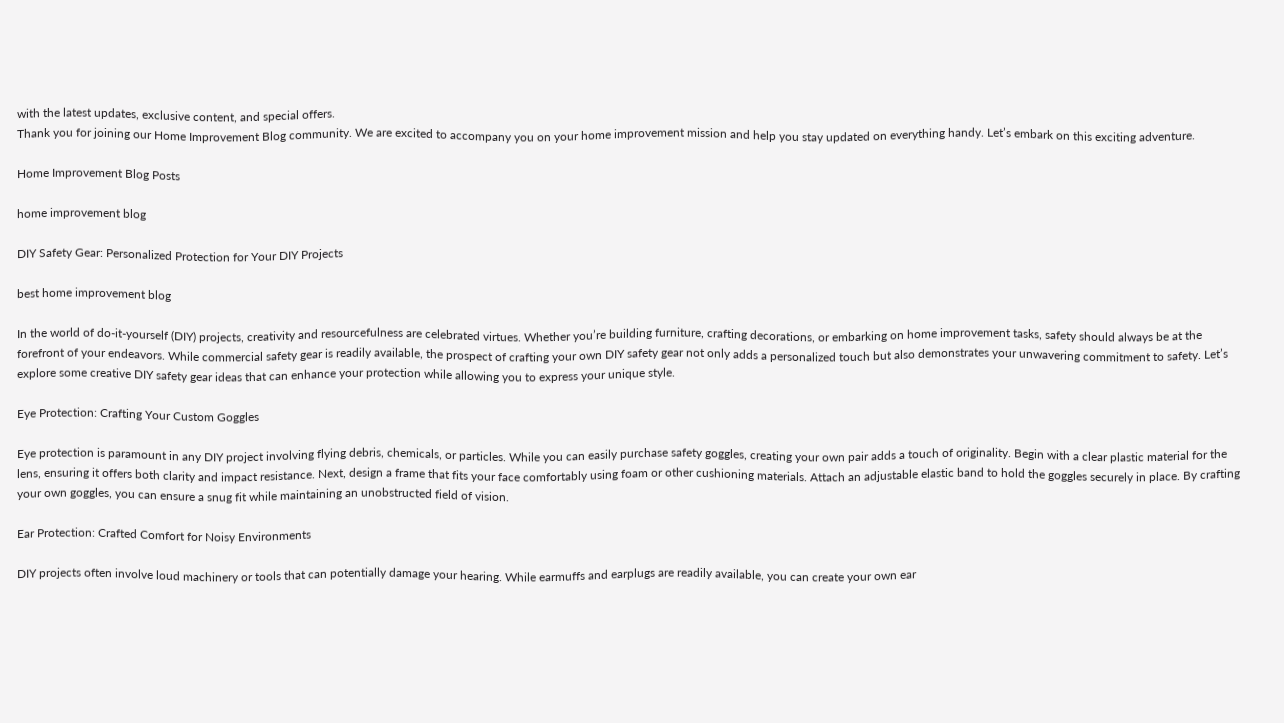with the latest updates, exclusive content, and special offers.
Thank you for joining our Home Improvement Blog community. We are excited to accompany you on your home improvement mission and help you stay updated on everything handy. Let’s embark on this exciting adventure.

Home Improvement Blog Posts

home improvement blog

DIY Safety Gear: Personalized Protection for Your DIY Projects

best home improvement blog

In the world of do-it-yourself (DIY) projects, creativity and resourcefulness are celebrated virtues. Whether you’re building furniture, crafting decorations, or embarking on home improvement tasks, safety should always be at the forefront of your endeavors. While commercial safety gear is readily available, the prospect of crafting your own DIY safety gear not only adds a personalized touch but also demonstrates your unwavering commitment to safety. Let’s explore some creative DIY safety gear ideas that can enhance your protection while allowing you to express your unique style.

Eye Protection: Crafting Your Custom Goggles

Eye protection is paramount in any DIY project involving flying debris, chemicals, or particles. While you can easily purchase safety goggles, creating your own pair adds a touch of originality. Begin with a clear plastic material for the lens, ensuring it offers both clarity and impact resistance. Next, design a frame that fits your face comfortably using foam or other cushioning materials. Attach an adjustable elastic band to hold the goggles securely in place. By crafting your own goggles, you can ensure a snug fit while maintaining an unobstructed field of vision.

Ear Protection: Crafted Comfort for Noisy Environments

DIY projects often involve loud machinery or tools that can potentially damage your hearing. While earmuffs and earplugs are readily available, you can create your own ear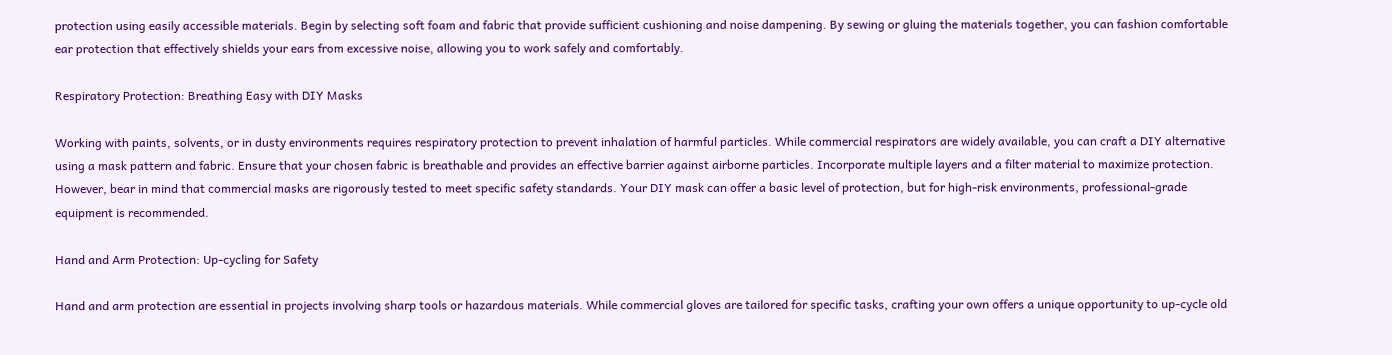protection using easily accessible materials. Begin by selecting soft foam and fabric that provide sufficient cushioning and noise dampening. By sewing or gluing the materials together, you can fashion comfortable ear protection that effectively shields your ears from excessive noise, allowing you to work safely and comfortably.

Respiratory Protection: Breathing Easy with DIY Masks

Working with paints, solvents, or in dusty environments requires respiratory protection to prevent inhalation of harmful particles. While commercial respirators are widely available, you can craft a DIY alternative using a mask pattern and fabric. Ensure that your chosen fabric is breathable and provides an effective barrier against airborne particles. Incorporate multiple layers and a filter material to maximize protection. However, bear in mind that commercial masks are rigorously tested to meet specific safety standards. Your DIY mask can offer a basic level of protection, but for high-risk environments, professional-grade equipment is recommended.

Hand and Arm Protection: Up-cycling for Safety

Hand and arm protection are essential in projects involving sharp tools or hazardous materials. While commercial gloves are tailored for specific tasks, crafting your own offers a unique opportunity to up-cycle old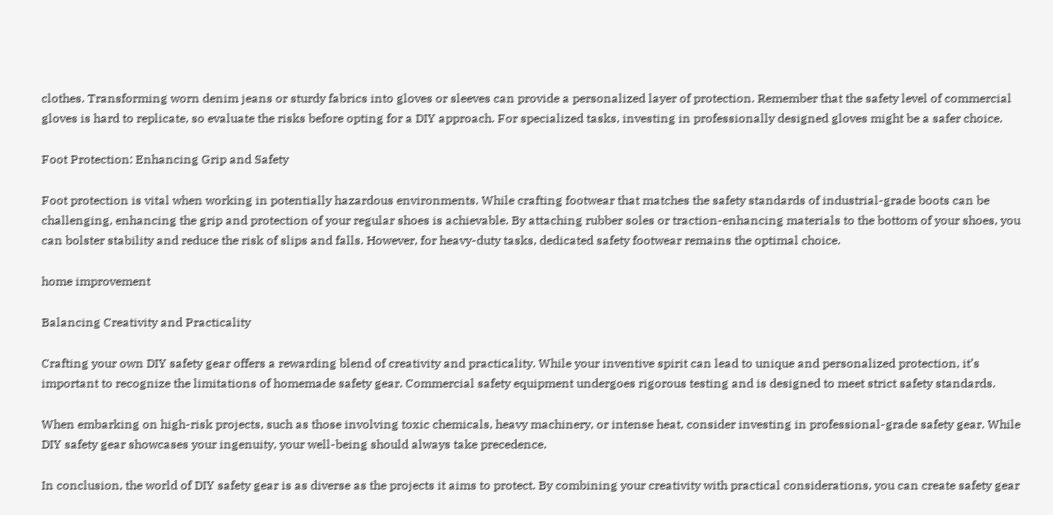clothes. Transforming worn denim jeans or sturdy fabrics into gloves or sleeves can provide a personalized layer of protection. Remember that the safety level of commercial gloves is hard to replicate, so evaluate the risks before opting for a DIY approach. For specialized tasks, investing in professionally designed gloves might be a safer choice.

Foot Protection: Enhancing Grip and Safety

Foot protection is vital when working in potentially hazardous environments. While crafting footwear that matches the safety standards of industrial-grade boots can be challenging, enhancing the grip and protection of your regular shoes is achievable. By attaching rubber soles or traction-enhancing materials to the bottom of your shoes, you can bolster stability and reduce the risk of slips and falls. However, for heavy-duty tasks, dedicated safety footwear remains the optimal choice.

home improvement

Balancing Creativity and Practicality

Crafting your own DIY safety gear offers a rewarding blend of creativity and practicality. While your inventive spirit can lead to unique and personalized protection, it’s important to recognize the limitations of homemade safety gear. Commercial safety equipment undergoes rigorous testing and is designed to meet strict safety standards.

When embarking on high-risk projects, such as those involving toxic chemicals, heavy machinery, or intense heat, consider investing in professional-grade safety gear. While DIY safety gear showcases your ingenuity, your well-being should always take precedence.

In conclusion, the world of DIY safety gear is as diverse as the projects it aims to protect. By combining your creativity with practical considerations, you can create safety gear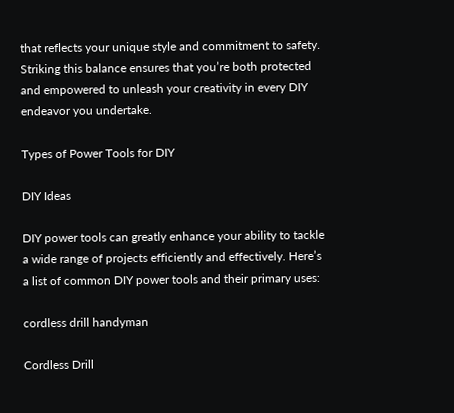that reflects your unique style and commitment to safety. Striking this balance ensures that you’re both protected and empowered to unleash your creativity in every DIY endeavor you undertake.

Types of Power Tools for DIY

DIY Ideas

DIY power tools can greatly enhance your ability to tackle a wide range of projects efficiently and effectively. Here’s a list of common DIY power tools and their primary uses:

cordless drill handyman

Cordless Drill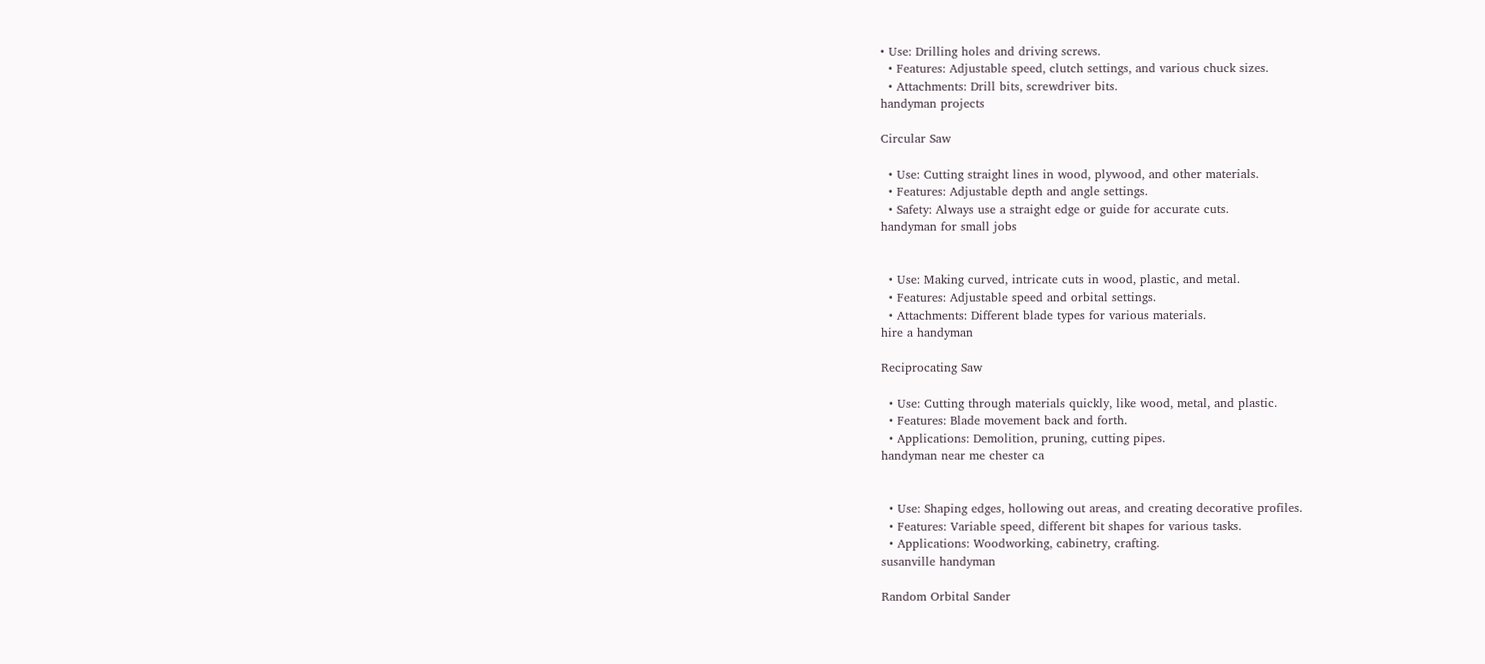• Use: Drilling holes and driving screws.
  • Features: Adjustable speed, clutch settings, and various chuck sizes.
  • Attachments: Drill bits, screwdriver bits.
handyman projects

Circular Saw

  • Use: Cutting straight lines in wood, plywood, and other materials.
  • Features: Adjustable depth and angle settings.
  • Safety: Always use a straight edge or guide for accurate cuts.
handyman for small jobs


  • Use: Making curved, intricate cuts in wood, plastic, and metal.
  • Features: Adjustable speed and orbital settings.
  • Attachments: Different blade types for various materials.
hire a handyman

Reciprocating Saw

  • Use: Cutting through materials quickly, like wood, metal, and plastic.
  • Features: Blade movement back and forth.
  • Applications: Demolition, pruning, cutting pipes.
handyman near me chester ca


  • Use: Shaping edges, hollowing out areas, and creating decorative profiles.
  • Features: Variable speed, different bit shapes for various tasks.
  • Applications: Woodworking, cabinetry, crafting.
susanville handyman

Random Orbital Sander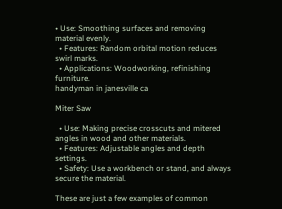• Use: Smoothing surfaces and removing material evenly.
  • Features: Random orbital motion reduces swirl marks.
  • Applications: Woodworking, refinishing furniture.
handyman in janesville ca

Miter Saw

  • Use: Making precise crosscuts and mitered angles in wood and other materials.
  • Features: Adjustable angles and depth settings.
  • Safety: Use a workbench or stand, and always secure the material.

These are just a few examples of common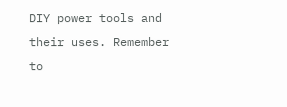DIY power tools and their uses. Remember to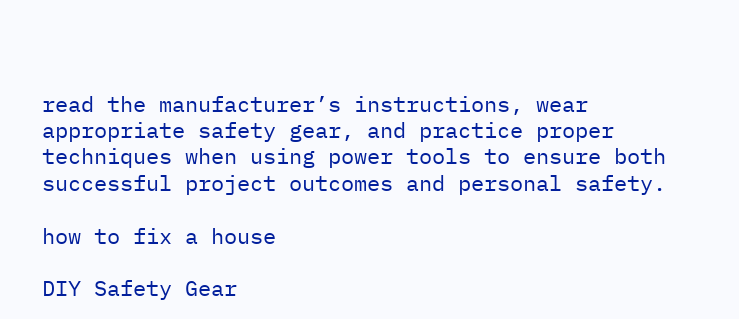read the manufacturer’s instructions, wear appropriate safety gear, and practice proper techniques when using power tools to ensure both successful project outcomes and personal safety.

how to fix a house

DIY Safety Gear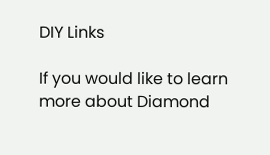DIY Links

If you would like to learn more about Diamond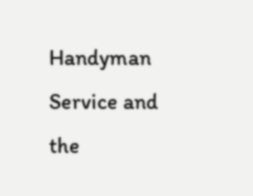Handyman Service and the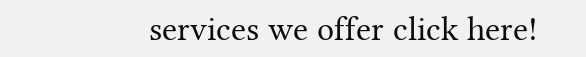services we offer click here!